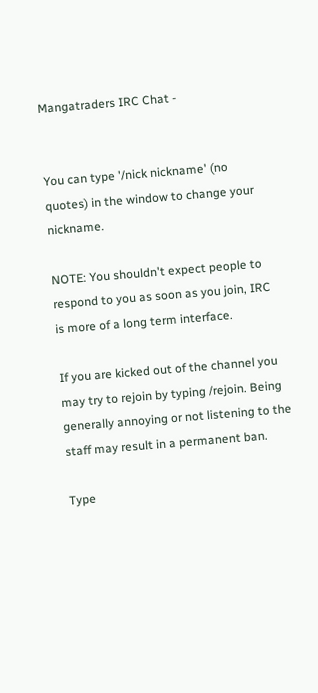Mangatraders IRC Chat -


You can type '/nick nickname' (no quotes) in the window to change your nickname.

NOTE: You shouldn't expect people to respond to you as soon as you join, IRC is more of a long term interface.

If you are kicked out of the channel you may try to rejoin by typing /rejoin. Being generally annoying or not listening to the staff may result in a permanent ban.

Type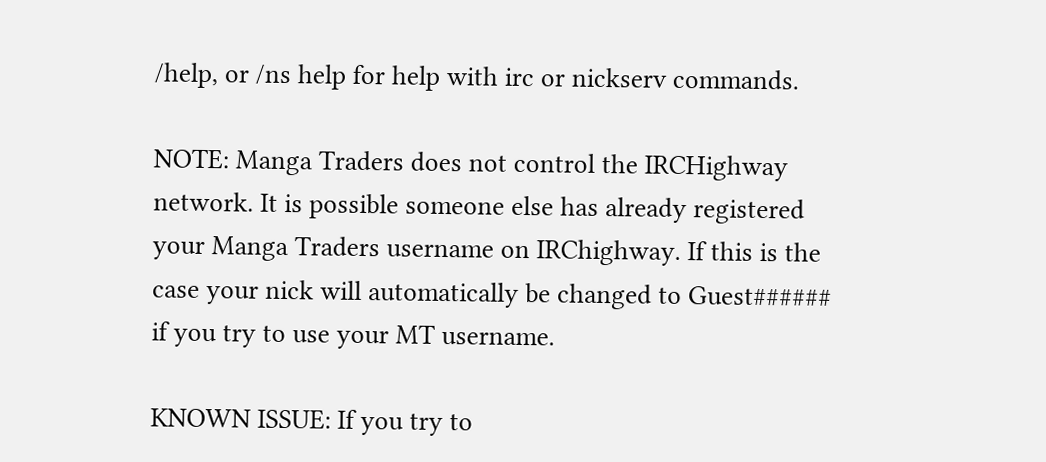/help, or /ns help for help with irc or nickserv commands.

NOTE: Manga Traders does not control the IRCHighway network. It is possible someone else has already registered your Manga Traders username on IRChighway. If this is the case your nick will automatically be changed to Guest###### if you try to use your MT username.

KNOWN ISSUE: If you try to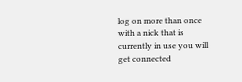log on more than once with a nick that is currently in use you will get connected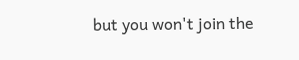but you won't join the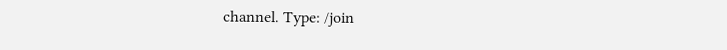channel. Type: /join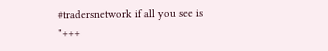#tradersnetwork if all you see is "+++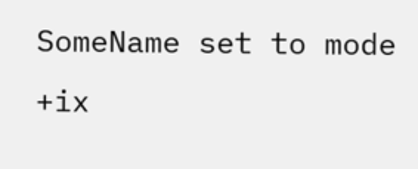SomeName set to mode +ix